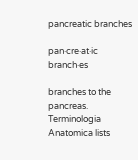pancreatic branches

pan·cre·at·ic branch·es

branches to the pancreas. Terminologia Anatomica lists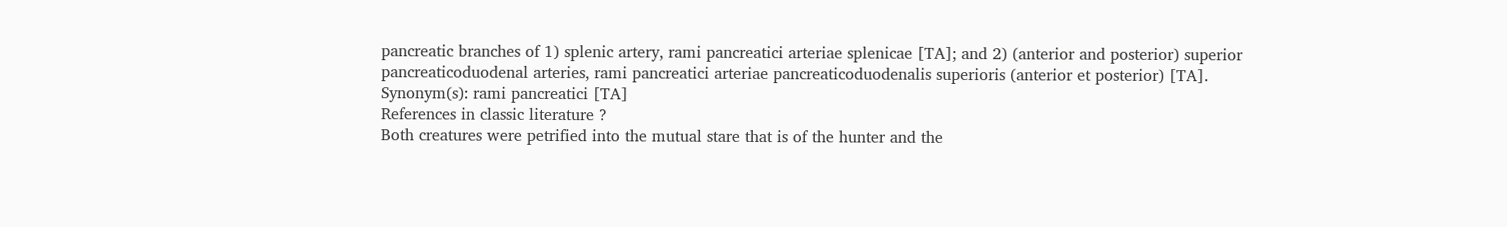pancreatic branches of 1) splenic artery, rami pancreatici arteriae splenicae [TA]; and 2) (anterior and posterior) superior pancreaticoduodenal arteries, rami pancreatici arteriae pancreaticoduodenalis superioris (anterior et posterior) [TA].
Synonym(s): rami pancreatici [TA]
References in classic literature ?
Both creatures were petrified into the mutual stare that is of the hunter and the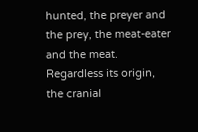hunted, the preyer and the prey, the meat-eater and the meat.
Regardless its origin, the cranial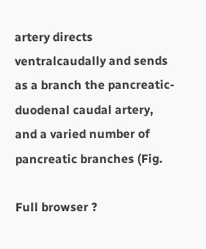artery directs ventralcaudally and sends as a branch the pancreatic-duodenal caudal artery, and a varied number of pancreatic branches (Fig.

Full browser ?